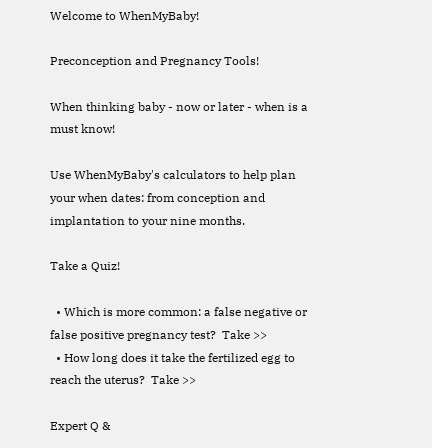Welcome to WhenMyBaby!

Preconception and Pregnancy Tools!

When thinking baby - now or later - when is a must know!

Use WhenMyBaby's calculators to help plan your when dates: from conception and implantation to your nine months.

Take a Quiz!

  • Which is more common: a false negative or false positive pregnancy test?  Take >>
  • How long does it take the fertilized egg to reach the uterus?  Take >>

Expert Q &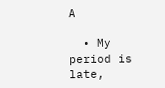A

  • My period is late,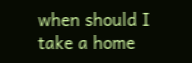when should I take a home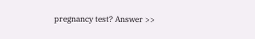pregnancy test? Answer >>